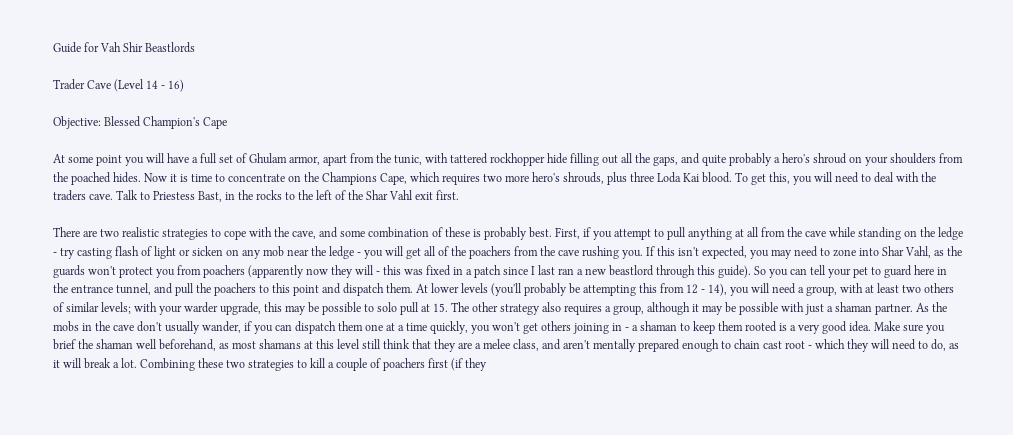Guide for Vah Shir Beastlords

Trader Cave (Level 14 - 16)

Objective: Blessed Champion's Cape

At some point you will have a full set of Ghulam armor, apart from the tunic, with tattered rockhopper hide filling out all the gaps, and quite probably a hero's shroud on your shoulders from the poached hides. Now it is time to concentrate on the Champions Cape, which requires two more hero's shrouds, plus three Loda Kai blood. To get this, you will need to deal with the traders cave. Talk to Priestess Bast, in the rocks to the left of the Shar Vahl exit first.

There are two realistic strategies to cope with the cave, and some combination of these is probably best. First, if you attempt to pull anything at all from the cave while standing on the ledge - try casting flash of light or sicken on any mob near the ledge - you will get all of the poachers from the cave rushing you. If this isn't expected, you may need to zone into Shar Vahl, as the guards won't protect you from poachers (apparently now they will - this was fixed in a patch since I last ran a new beastlord through this guide). So you can tell your pet to guard here in the entrance tunnel, and pull the poachers to this point and dispatch them. At lower levels (you'll probably be attempting this from 12 - 14), you will need a group, with at least two others of similar levels; with your warder upgrade, this may be possible to solo pull at 15. The other strategy also requires a group, although it may be possible with just a shaman partner. As the mobs in the cave don't usually wander, if you can dispatch them one at a time quickly, you won't get others joining in - a shaman to keep them rooted is a very good idea. Make sure you brief the shaman well beforehand, as most shamans at this level still think that they are a melee class, and aren't mentally prepared enough to chain cast root - which they will need to do, as it will break a lot. Combining these two strategies to kill a couple of poachers first (if they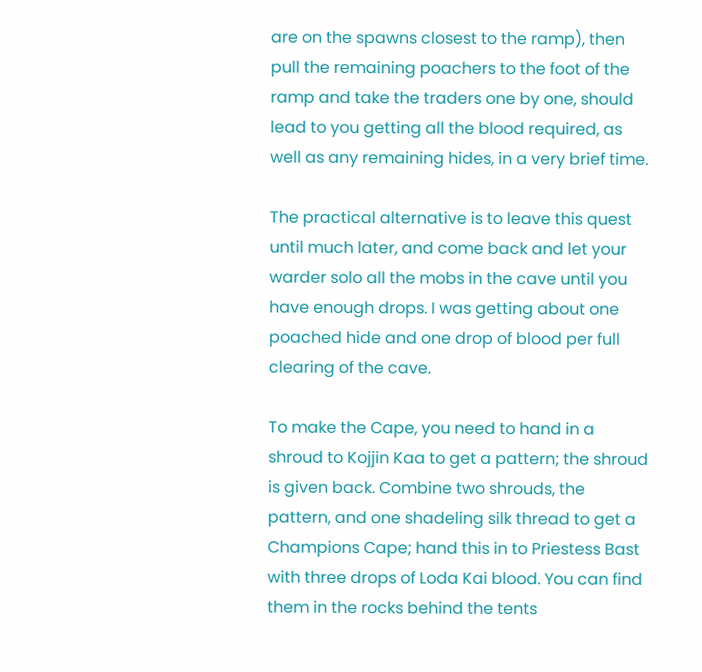are on the spawns closest to the ramp), then pull the remaining poachers to the foot of the ramp and take the traders one by one, should lead to you getting all the blood required, as well as any remaining hides, in a very brief time.

The practical alternative is to leave this quest until much later, and come back and let your warder solo all the mobs in the cave until you have enough drops. I was getting about one poached hide and one drop of blood per full clearing of the cave.

To make the Cape, you need to hand in a shroud to Kojjin Kaa to get a pattern; the shroud is given back. Combine two shrouds, the pattern, and one shadeling silk thread to get a Champions Cape; hand this in to Priestess Bast with three drops of Loda Kai blood. You can find them in the rocks behind the tents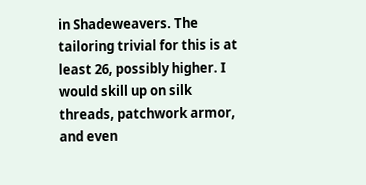in Shadeweavers. The tailoring trivial for this is at least 26, possibly higher. I would skill up on silk threads, patchwork armor, and even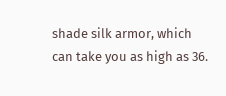shade silk armor, which can take you as high as 36.